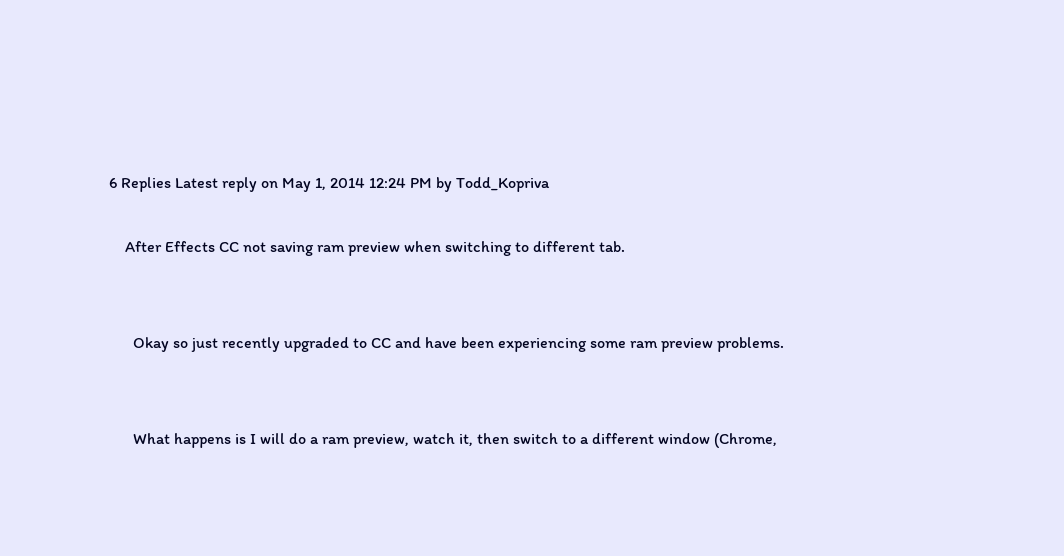6 Replies Latest reply on May 1, 2014 12:24 PM by Todd_Kopriva

    After Effects CC not saving ram preview when switching to different tab.


      Okay so just recently upgraded to CC and have been experiencing some ram preview problems.


      What happens is I will do a ram preview, watch it, then switch to a different window (Chrome,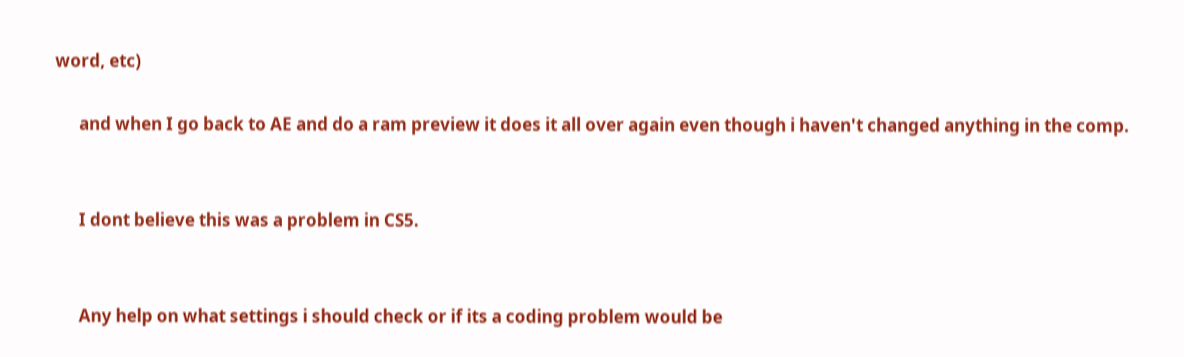word, etc)

      and when I go back to AE and do a ram preview it does it all over again even though i haven't changed anything in the comp.


      I dont believe this was a problem in CS5.


      Any help on what settings i should check or if its a coding problem would be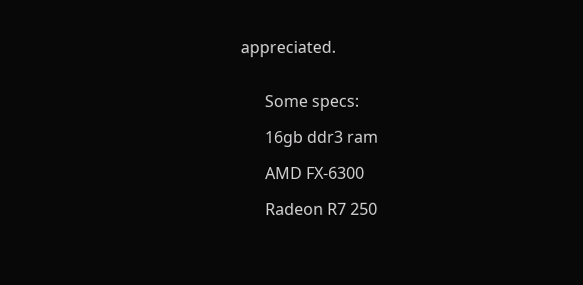appreciated.


      Some specs:

      16gb ddr3 ram

      AMD FX-6300

      Radeon R7 250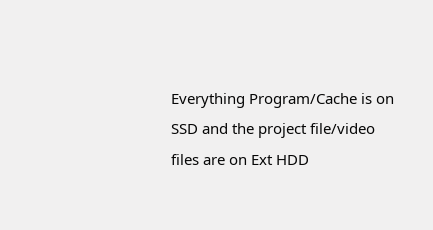Everything Program/Cache is on SSD and the project file/video files are on Ext HDD